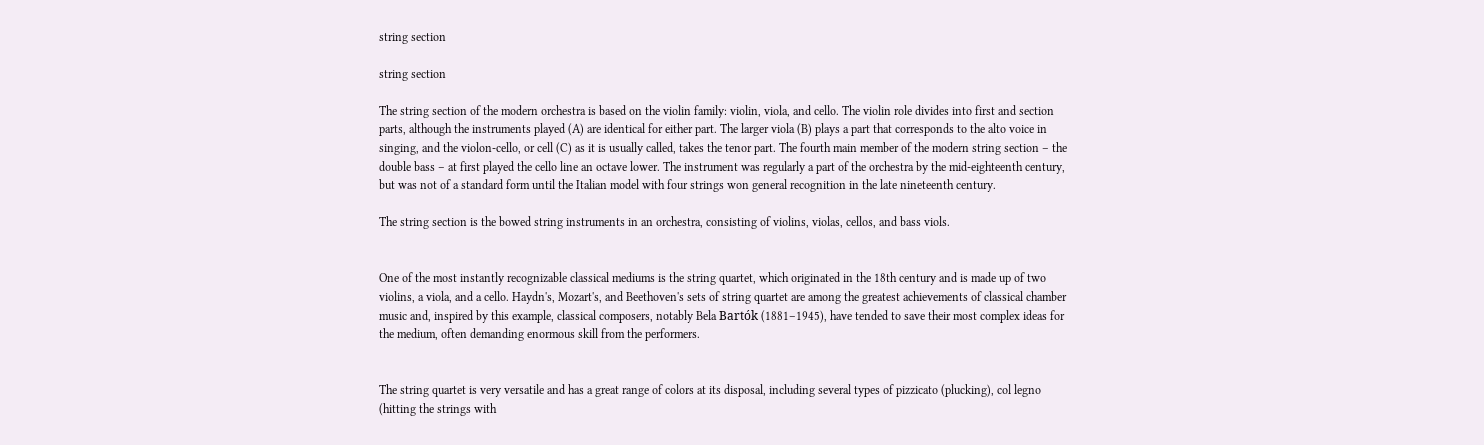string section

string section

The string section of the modern orchestra is based on the violin family: violin, viola, and cello. The violin role divides into first and section parts, although the instruments played (A) are identical for either part. The larger viola (B) plays a part that corresponds to the alto voice in singing, and the violon-cello, or cell (C) as it is usually called, takes the tenor part. The fourth main member of the modern string section – the double bass – at first played the cello line an octave lower. The instrument was regularly a part of the orchestra by the mid-eighteenth century, but was not of a standard form until the Italian model with four strings won general recognition in the late nineteenth century.

The string section is the bowed string instruments in an orchestra, consisting of violins, violas, cellos, and bass viols.


One of the most instantly recognizable classical mediums is the string quartet, which originated in the 18th century and is made up of two violins, a viola, and a cello. Haydn's, Mozart's, and Beethoven's sets of string quartet are among the greatest achievements of classical chamber music and, inspired by this example, classical composers, notably Bela Bartók (1881–1945), have tended to save their most complex ideas for the medium, often demanding enormous skill from the performers.


The string quartet is very versatile and has a great range of colors at its disposal, including several types of pizzicato (plucking), col legno (hitting the strings with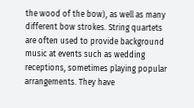the wood of the bow), as well as many different bow strokes. String quartets are often used to provide background music at events such as wedding receptions, sometimes playing popular arrangements. They have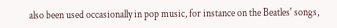also been used occasionally in pop music, for instance on the Beatles' songs,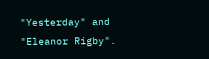"Yesterday" and "Eleanor Rigby".